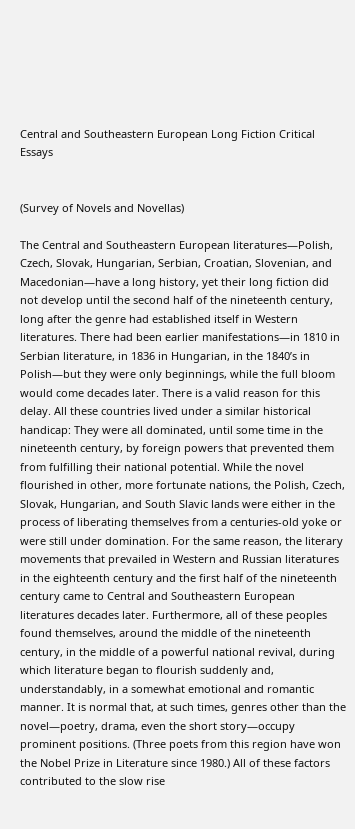Central and Southeastern European Long Fiction Critical Essays


(Survey of Novels and Novellas)

The Central and Southeastern European literatures—Polish, Czech, Slovak, Hungarian, Serbian, Croatian, Slovenian, and Macedonian—have a long history, yet their long fiction did not develop until the second half of the nineteenth century, long after the genre had established itself in Western literatures. There had been earlier manifestations—in 1810 in Serbian literature, in 1836 in Hungarian, in the 1840’s in Polish—but they were only beginnings, while the full bloom would come decades later. There is a valid reason for this delay. All these countries lived under a similar historical handicap: They were all dominated, until some time in the nineteenth century, by foreign powers that prevented them from fulfilling their national potential. While the novel flourished in other, more fortunate nations, the Polish, Czech, Slovak, Hungarian, and South Slavic lands were either in the process of liberating themselves from a centuries-old yoke or were still under domination. For the same reason, the literary movements that prevailed in Western and Russian literatures in the eighteenth century and the first half of the nineteenth century came to Central and Southeastern European literatures decades later. Furthermore, all of these peoples found themselves, around the middle of the nineteenth century, in the middle of a powerful national revival, during which literature began to flourish suddenly and, understandably, in a somewhat emotional and romantic manner. It is normal that, at such times, genres other than the novel—poetry, drama, even the short story—occupy prominent positions. (Three poets from this region have won the Nobel Prize in Literature since 1980.) All of these factors contributed to the slow rise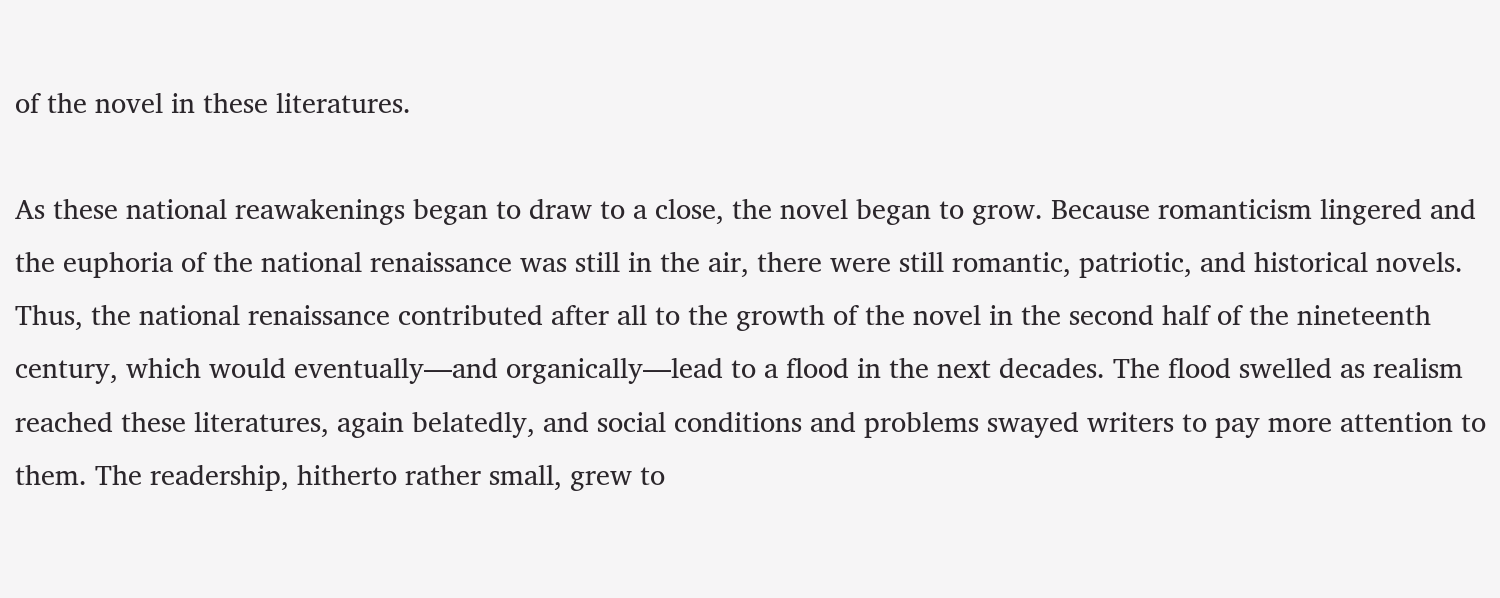of the novel in these literatures.

As these national reawakenings began to draw to a close, the novel began to grow. Because romanticism lingered and the euphoria of the national renaissance was still in the air, there were still romantic, patriotic, and historical novels. Thus, the national renaissance contributed after all to the growth of the novel in the second half of the nineteenth century, which would eventually—and organically—lead to a flood in the next decades. The flood swelled as realism reached these literatures, again belatedly, and social conditions and problems swayed writers to pay more attention to them. The readership, hitherto rather small, grew to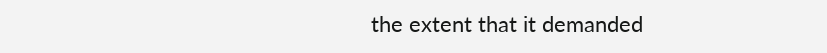the extent that it demanded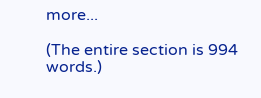more...

(The entire section is 994 words.)